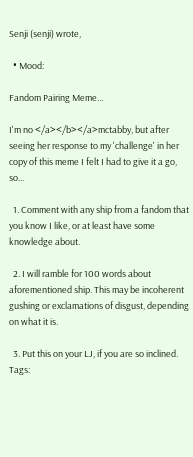Senji (senji) wrote,

  • Mood:

Fandom Pairing Meme…

I'm no </a></b></a>mctabby, but after seeing her response to my 'challenge' in her copy of this meme I felt I had to give it a go, so...

  1. Comment with any ship from a fandom that you know I like, or at least have some knowledge about.

  2. I will ramble for 100 words about aforementioned ship. This may be incoherent gushing or exclamations of disgust, depending on what it is.

  3. Put this on your LJ, if you are so inclined.
Tags: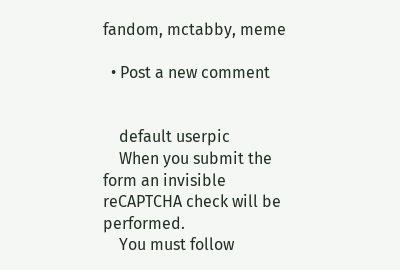fandom, mctabby, meme

  • Post a new comment


    default userpic
    When you submit the form an invisible reCAPTCHA check will be performed.
    You must follow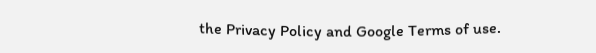the Privacy Policy and Google Terms of use.